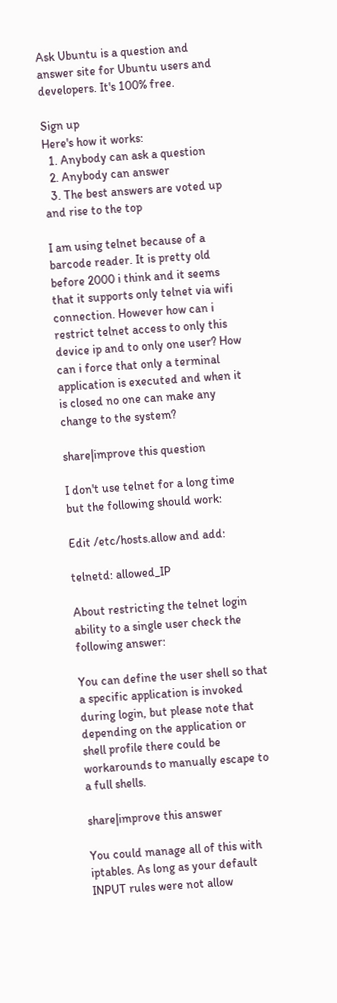Ask Ubuntu is a question and answer site for Ubuntu users and developers. It's 100% free.

Sign up
Here's how it works:
  1. Anybody can ask a question
  2. Anybody can answer
  3. The best answers are voted up and rise to the top

I am using telnet because of a barcode reader. It is pretty old before 2000 i think and it seems that it supports only telnet via wifi connection. However how can i restrict telnet access to only this device ip and to only one user? How can i force that only a terminal application is executed and when it is closed no one can make any change to the system?

share|improve this question

I don't use telnet for a long time but the following should work:

Edit /etc/hosts.allow and add:

telnetd: allowed_IP

About restricting the telnet login ability to a single user check the following answer:

You can define the user shell so that a specific application is invoked during login, but please note that depending on the application or shell profile there could be workarounds to manually escape to a full shells.

share|improve this answer

You could manage all of this with iptables. As long as your default INPUT rules were not allow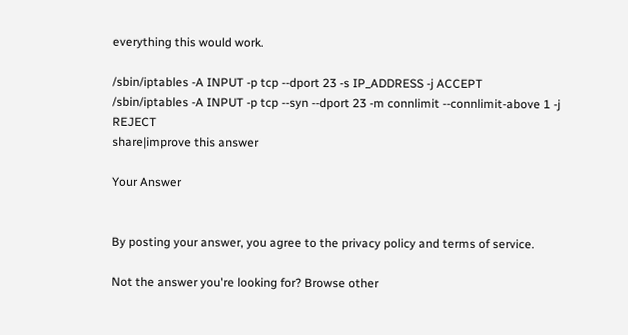everything this would work.

/sbin/iptables -A INPUT -p tcp --dport 23 -s IP_ADDRESS -j ACCEPT
/sbin/iptables -A INPUT -p tcp --syn --dport 23 -m connlimit --connlimit-above 1 -j REJECT
share|improve this answer

Your Answer


By posting your answer, you agree to the privacy policy and terms of service.

Not the answer you're looking for? Browse other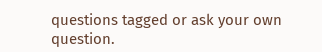questions tagged or ask your own question.